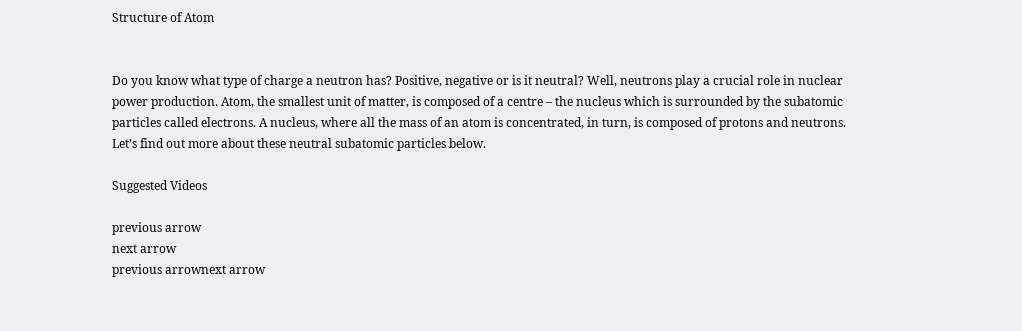Structure of Atom


Do you know what type of charge a neutron has? Positive, negative or is it neutral? Well, neutrons play a crucial role in nuclear power production. Atom, the smallest unit of matter, is composed of a centre – the nucleus which is surrounded by the subatomic particles called electrons. A nucleus, where all the mass of an atom is concentrated, in turn, is composed of protons and neutrons. Let’s find out more about these neutral subatomic particles below.

Suggested Videos

previous arrow
next arrow
previous arrownext arrow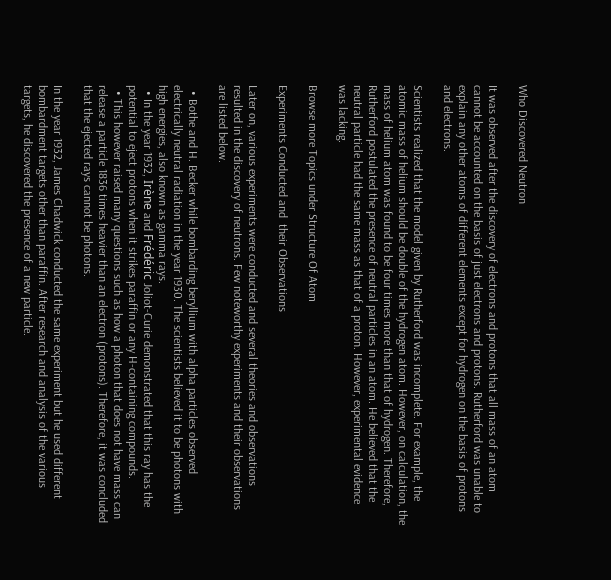Who Discovered Neutron

It was observed after the discovery of electrons and protons that all mass of an atom cannot be accounted on the basis of just electrons and protons. Rutherford was unable to explain any other atoms of different elements except for hydrogen on the basis of protons and electrons.

Scientists realized that the model given by Rutherford was incomplete. For example, the atomic mass of helium should be double of the hydrogen atom. However, on calculation, the mass of helium atom was found to be four times more than that of hydrogen. Therefore, Rutherford postulated the presence of neutral particles in an atom. He believed that the neutral particle had the same mass as that of a proton. However, experimental evidence was lacking.

Browse more Topics under Structure Of Atom

Experiments Conducted and  their Observations

Later on, various experiments were conducted and several theories and observations resulted in the discovery of neutrons. Few noteworthy experiments and their observations are listed below.

  • Bothe and H. Becker while bombarding beryllium with alpha particles observed electrically neutral radiation in the year 1930. The scientists believed it to be photons with high energies, also known as gamma rays.
  • In the year 1932, Irène and Frédéric Joliot-Curie demonstrated that this ray has the potential to eject protons when it strikes paraffin or any H-containing compounds.
  • This however raised many questions such as how a photon that does not have mass can release a particle 1836 times heavier than an electron (protons). Therefore, it was concluded that the ejected rays cannot be photons.

In the year 1932, James Chadwick conducted the same experiment but he used different bombardment targets other than paraffin. After research and analysis of the various targets, he discovered the presence of a new particle.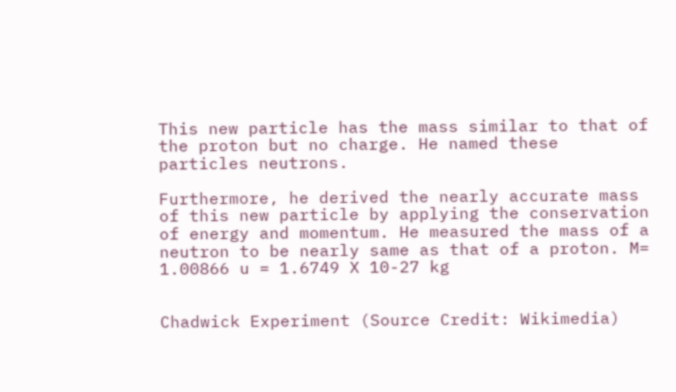This new particle has the mass similar to that of the proton but no charge. He named these particles neutrons.

Furthermore, he derived the nearly accurate mass of this new particle by applying the conservation of energy and momentum. He measured the mass of a neutron to be nearly same as that of a proton. M= 1.00866 u = 1.6749 X 10-27 kg


Chadwick Experiment (Source Credit: Wikimedia)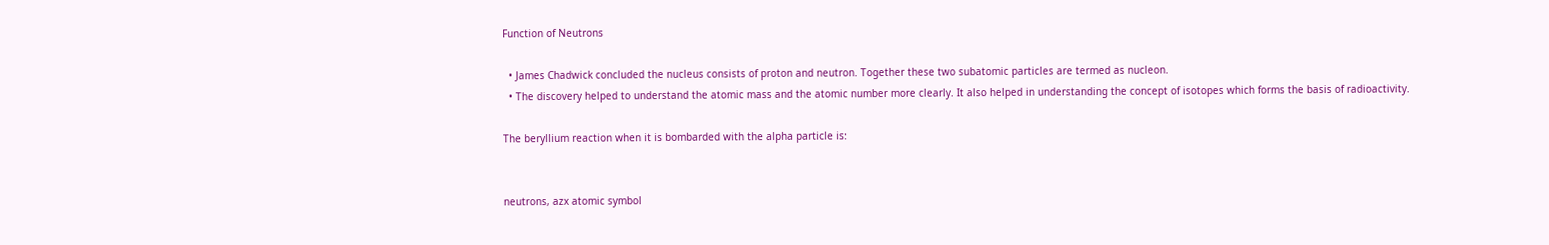Function of Neutrons

  • James Chadwick concluded the nucleus consists of proton and neutron. Together these two subatomic particles are termed as nucleon.
  • The discovery helped to understand the atomic mass and the atomic number more clearly. It also helped in understanding the concept of isotopes which forms the basis of radioactivity.

The beryllium reaction when it is bombarded with the alpha particle is:


neutrons, azx atomic symbol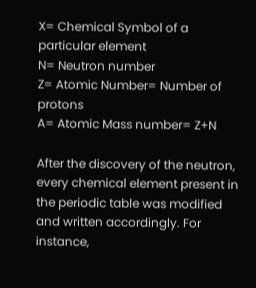X= Chemical Symbol of a particular element
N= Neutron number
Z= Atomic Number= Number of protons
A= Atomic Mass number= Z+N

After the discovery of the neutron, every chemical element present in the periodic table was modified and written accordingly. For instance,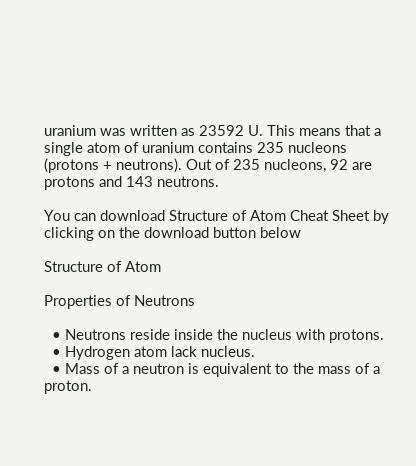uranium was written as 23592 U. This means that a single atom of uranium contains 235 nucleons (protons + neutrons). Out of 235 nucleons, 92 are protons and 143 neutrons.

You can download Structure of Atom Cheat Sheet by clicking on the download button below

Structure of Atom

Properties of Neutrons

  • Neutrons reside inside the nucleus with protons.
  • Hydrogen atom lack nucleus.
  • Mass of a neutron is equivalent to the mass of a proton.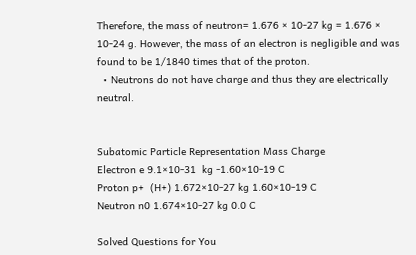Therefore, the mass of neutron= 1.676 × 10-27 kg = 1.676 × 10-24 g. However, the mass of an electron is negligible and was found to be 1/1840 times that of the proton.
  • Neutrons do not have charge and thus they are electrically neutral.


Subatomic Particle Representation Mass Charge
Electron e 9.1×10-31  kg -1.60×10-19 C
Proton p+  (H+) 1.672×10-27 kg 1.60×10-19 C
Neutron n0 1.674×10-27 kg 0.0 C

Solved Questions for You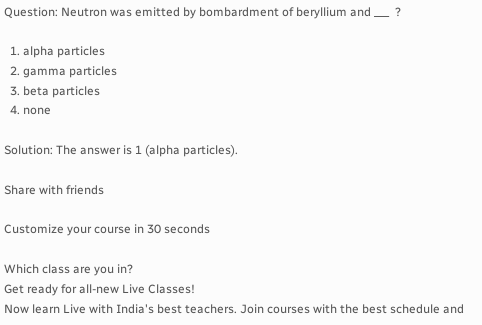Question: Neutron was emitted by bombardment of beryllium and ___  ?

  1. alpha particles
  2. gamma particles
  3. beta particles
  4. none

Solution: The answer is 1 (alpha particles).

Share with friends

Customize your course in 30 seconds

Which class are you in?
Get ready for all-new Live Classes!
Now learn Live with India's best teachers. Join courses with the best schedule and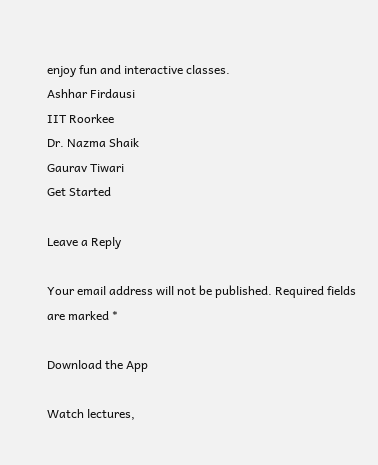enjoy fun and interactive classes.
Ashhar Firdausi
IIT Roorkee
Dr. Nazma Shaik
Gaurav Tiwari
Get Started

Leave a Reply

Your email address will not be published. Required fields are marked *

Download the App

Watch lectures,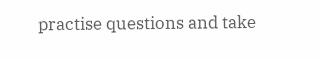practise questions and take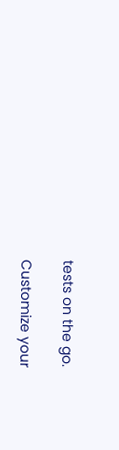tests on the go.

Customize your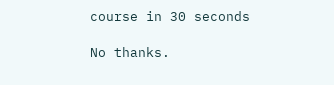course in 30 seconds

No thanks.